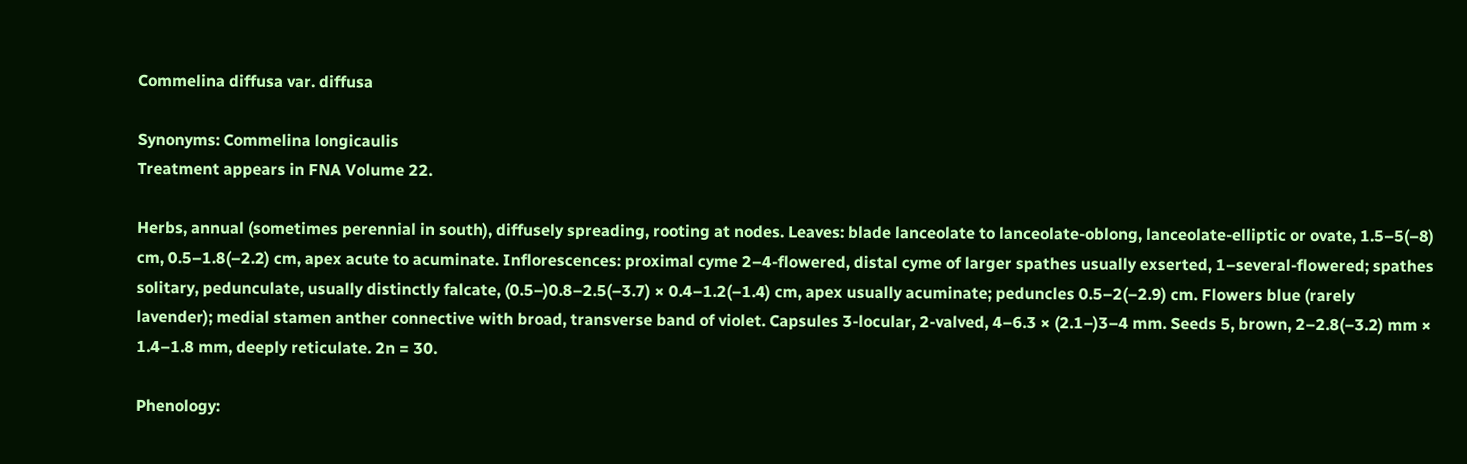Commelina diffusa var. diffusa

Synonyms: Commelina longicaulis
Treatment appears in FNA Volume 22.

Herbs, annual (sometimes perennial in south), diffusely spreading, rooting at nodes. Leaves: blade lanceolate to lanceolate-oblong, lanceolate-elliptic or ovate, 1.5–5(–8) cm, 0.5–1.8(–2.2) cm, apex acute to acuminate. Inflorescences: proximal cyme 2–4-flowered, distal cyme of larger spathes usually exserted, 1–several-flowered; spathes solitary, pedunculate, usually distinctly falcate, (0.5–)0.8–2.5(–3.7) × 0.4–1.2(–1.4) cm, apex usually acuminate; peduncles 0.5–2(–2.9) cm. Flowers blue (rarely lavender); medial stamen anther connective with broad, transverse band of violet. Capsules 3-locular, 2-valved, 4–6.3 × (2.1–)3–4 mm. Seeds 5, brown, 2–2.8(–3.2) mm × 1.4–1.8 mm, deeply reticulate. 2n = 30.

Phenology: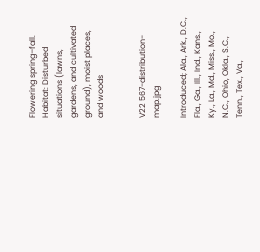Flowering spring–fall.
Habitat: Disturbed situations (lawns, gardens, and cultivated ground), moist places, and woods


V22 567-distribution-map.jpg

Introduced; Ala., Ark., D.C., Fla., Ga., Ill., Ind., Kans., Ky., La., Md., Miss., Mo., N.C., Ohio, Okla., S.C., Tenn., Tex., Va.,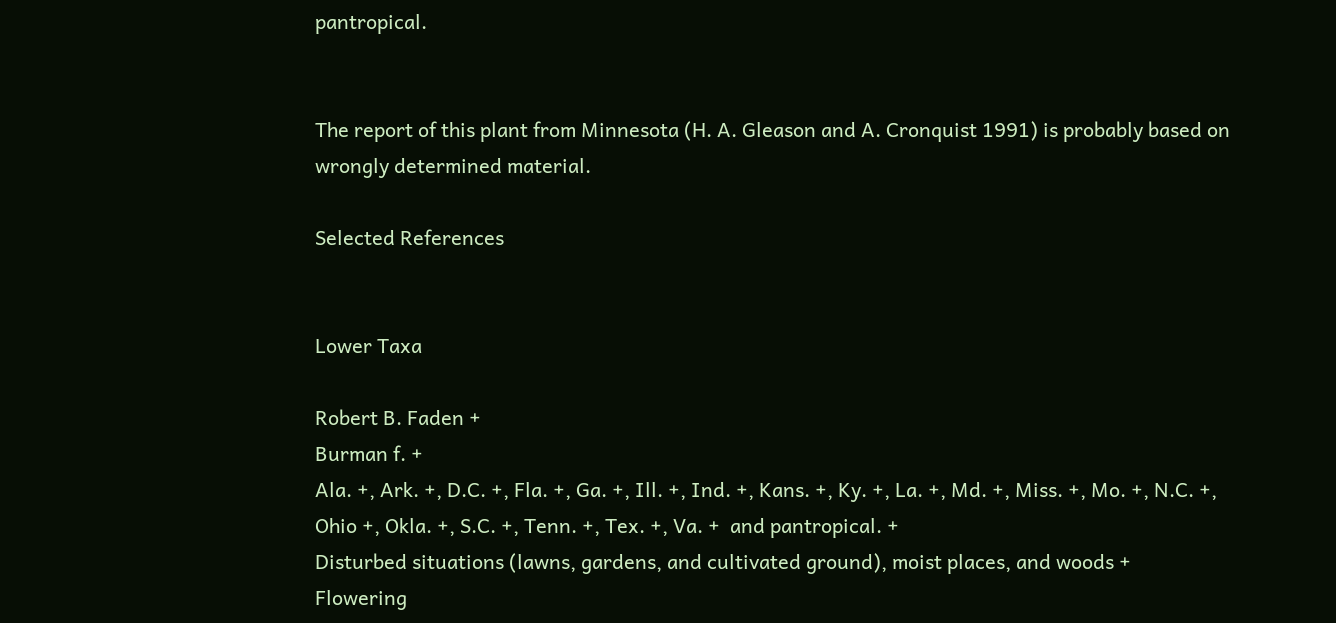pantropical.


The report of this plant from Minnesota (H. A. Gleason and A. Cronquist 1991) is probably based on wrongly determined material.

Selected References


Lower Taxa

Robert B. Faden +
Burman f. +
Ala. +, Ark. +, D.C. +, Fla. +, Ga. +, Ill. +, Ind. +, Kans. +, Ky. +, La. +, Md. +, Miss. +, Mo. +, N.C. +, Ohio +, Okla. +, S.C. +, Tenn. +, Tex. +, Va. +  and pantropical. +
Disturbed situations (lawns, gardens, and cultivated ground), moist places, and woods +
Flowering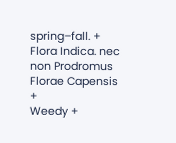spring–fall. +
Flora Indica. nec non Prodromus Florae Capensis +
Weedy +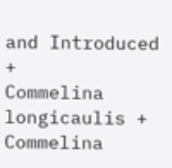and Introduced +
Commelina longicaulis +
Commelina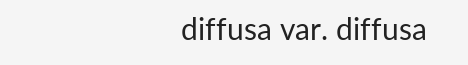diffusa var. diffusa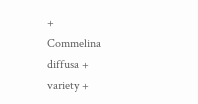+
Commelina diffusa +
variety +